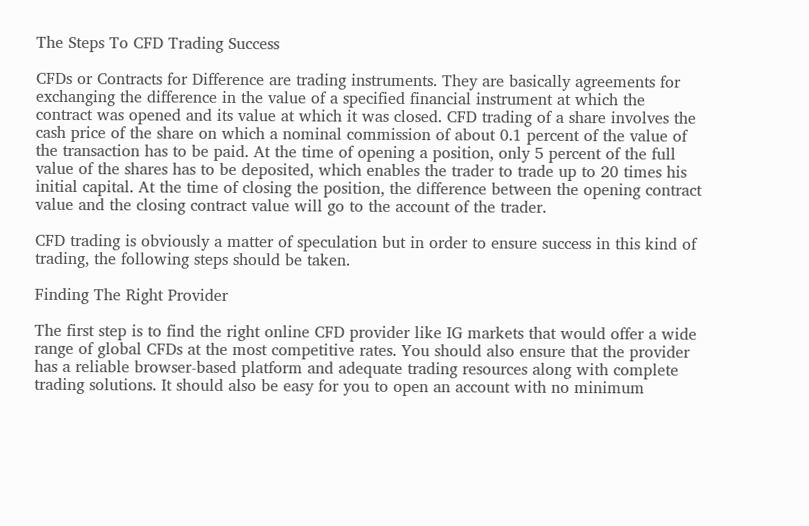The Steps To CFD Trading Success

CFDs or Contracts for Difference are trading instruments. They are basically agreements for exchanging the difference in the value of a specified financial instrument at which the contract was opened and its value at which it was closed. CFD trading of a share involves the cash price of the share on which a nominal commission of about 0.1 percent of the value of the transaction has to be paid. At the time of opening a position, only 5 percent of the full value of the shares has to be deposited, which enables the trader to trade up to 20 times his initial capital. At the time of closing the position, the difference between the opening contract value and the closing contract value will go to the account of the trader.

CFD trading is obviously a matter of speculation but in order to ensure success in this kind of trading, the following steps should be taken.

Finding The Right Provider

The first step is to find the right online CFD provider like IG markets that would offer a wide range of global CFDs at the most competitive rates. You should also ensure that the provider has a reliable browser-based platform and adequate trading resources along with complete trading solutions. It should also be easy for you to open an account with no minimum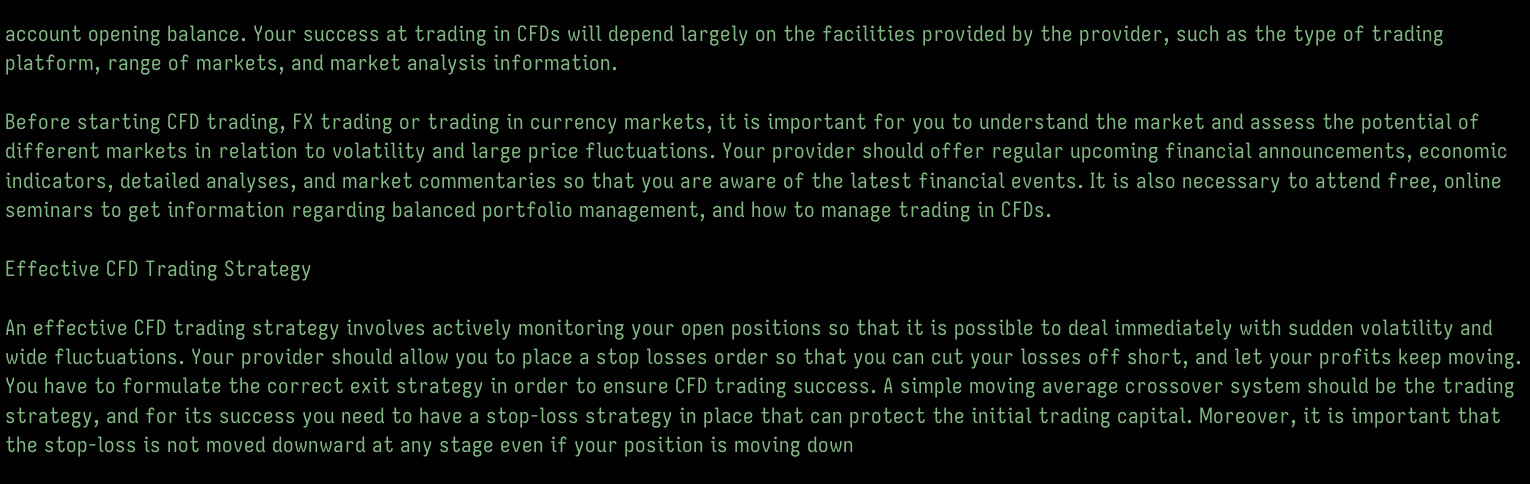account opening balance. Your success at trading in CFDs will depend largely on the facilities provided by the provider, such as the type of trading platform, range of markets, and market analysis information.

Before starting CFD trading, FX trading or trading in currency markets, it is important for you to understand the market and assess the potential of different markets in relation to volatility and large price fluctuations. Your provider should offer regular upcoming financial announcements, economic indicators, detailed analyses, and market commentaries so that you are aware of the latest financial events. It is also necessary to attend free, online seminars to get information regarding balanced portfolio management, and how to manage trading in CFDs.

Effective CFD Trading Strategy

An effective CFD trading strategy involves actively monitoring your open positions so that it is possible to deal immediately with sudden volatility and wide fluctuations. Your provider should allow you to place a stop losses order so that you can cut your losses off short, and let your profits keep moving. You have to formulate the correct exit strategy in order to ensure CFD trading success. A simple moving average crossover system should be the trading strategy, and for its success you need to have a stop-loss strategy in place that can protect the initial trading capital. Moreover, it is important that the stop-loss is not moved downward at any stage even if your position is moving down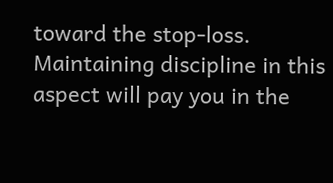toward the stop-loss. Maintaining discipline in this aspect will pay you in the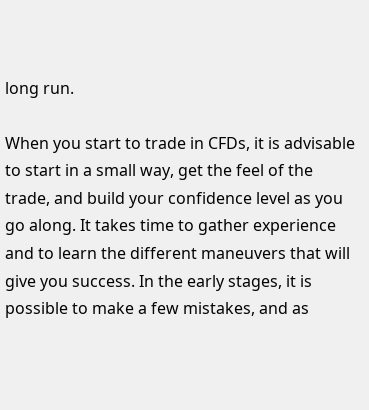long run.

When you start to trade in CFDs, it is advisable to start in a small way, get the feel of the trade, and build your confidence level as you go along. It takes time to gather experience and to learn the different maneuvers that will give you success. In the early stages, it is possible to make a few mistakes, and as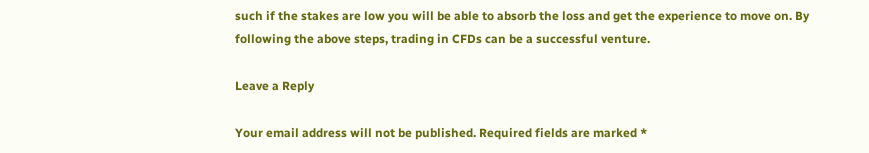such if the stakes are low you will be able to absorb the loss and get the experience to move on. By following the above steps, trading in CFDs can be a successful venture.

Leave a Reply

Your email address will not be published. Required fields are marked *